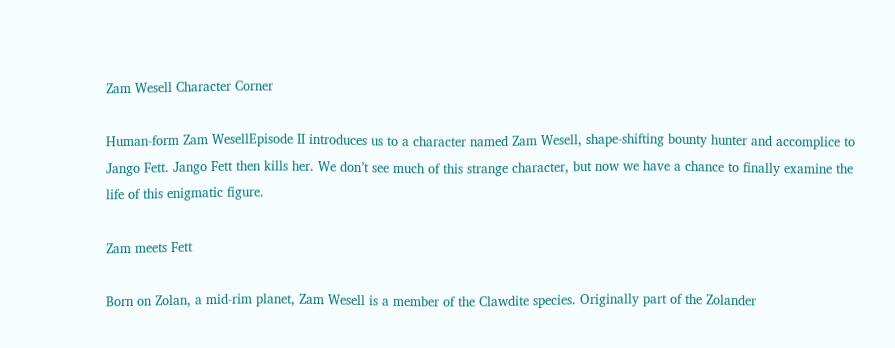Zam Wesell Character Corner

Human-form Zam WesellEpisode II introduces us to a character named Zam Wesell, shape-shifting bounty hunter and accomplice to Jango Fett. Jango Fett then kills her. We don’t see much of this strange character, but now we have a chance to finally examine the life of this enigmatic figure.

Zam meets Fett

Born on Zolan, a mid-rim planet, Zam Wesell is a member of the Clawdite species. Originally part of the Zolander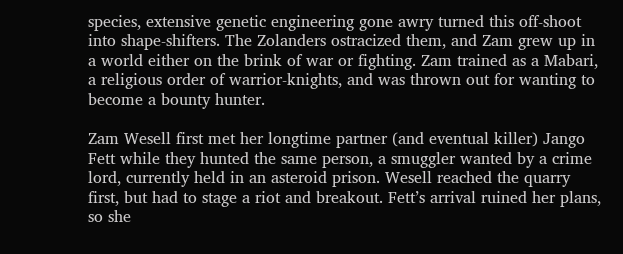species, extensive genetic engineering gone awry turned this off-shoot into shape-shifters. The Zolanders ostracized them, and Zam grew up in a world either on the brink of war or fighting. Zam trained as a Mabari, a religious order of warrior-knights, and was thrown out for wanting to become a bounty hunter.

Zam Wesell first met her longtime partner (and eventual killer) Jango Fett while they hunted the same person, a smuggler wanted by a crime lord, currently held in an asteroid prison. Wesell reached the quarry first, but had to stage a riot and breakout. Fett’s arrival ruined her plans, so she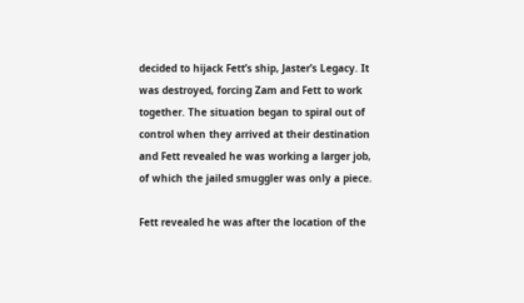decided to hijack Fett’s ship, Jaster’s Legacy. It was destroyed, forcing Zam and Fett to work together. The situation began to spiral out of control when they arrived at their destination and Fett revealed he was working a larger job, of which the jailed smuggler was only a piece.

Fett revealed he was after the location of the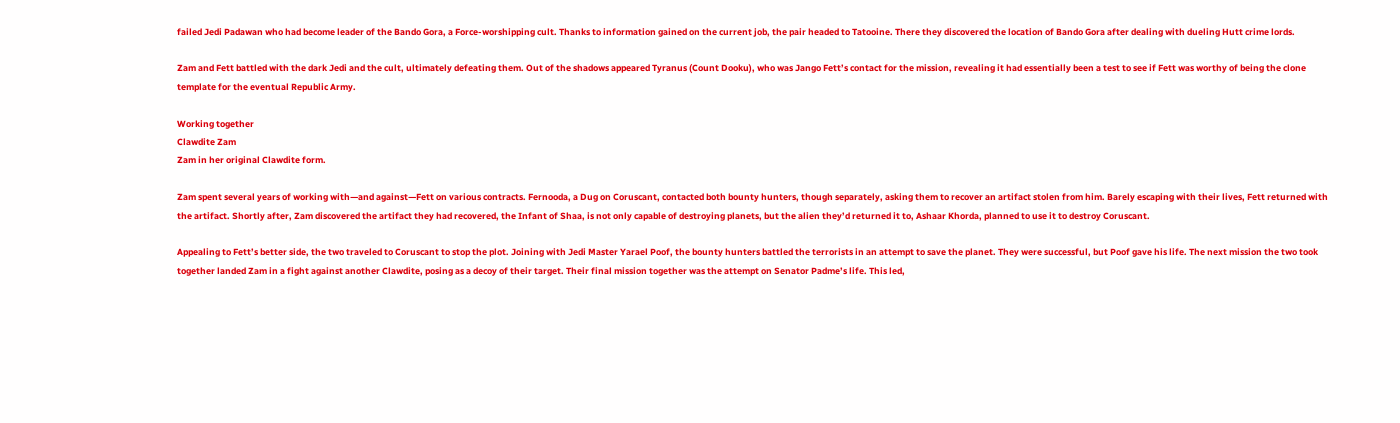failed Jedi Padawan who had become leader of the Bando Gora, a Force-worshipping cult. Thanks to information gained on the current job, the pair headed to Tatooine. There they discovered the location of Bando Gora after dealing with dueling Hutt crime lords.

Zam and Fett battled with the dark Jedi and the cult, ultimately defeating them. Out of the shadows appeared Tyranus (Count Dooku), who was Jango Fett’s contact for the mission, revealing it had essentially been a test to see if Fett was worthy of being the clone template for the eventual Republic Army.

Working together
Clawdite Zam
Zam in her original Clawdite form.

Zam spent several years of working with—and against—Fett on various contracts. Fernooda, a Dug on Coruscant, contacted both bounty hunters, though separately, asking them to recover an artifact stolen from him. Barely escaping with their lives, Fett returned with the artifact. Shortly after, Zam discovered the artifact they had recovered, the Infant of Shaa, is not only capable of destroying planets, but the alien they’d returned it to, Ashaar Khorda, planned to use it to destroy Coruscant.

Appealing to Fett’s better side, the two traveled to Coruscant to stop the plot. Joining with Jedi Master Yarael Poof, the bounty hunters battled the terrorists in an attempt to save the planet. They were successful, but Poof gave his life. The next mission the two took together landed Zam in a fight against another Clawdite, posing as a decoy of their target. Their final mission together was the attempt on Senator Padme’s life. This led,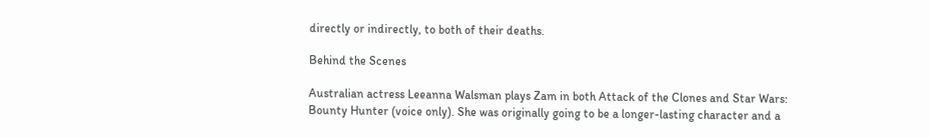directly or indirectly, to both of their deaths.

Behind the Scenes

Australian actress Leeanna Walsman plays Zam in both Attack of the Clones and Star Wars: Bounty Hunter (voice only). She was originally going to be a longer-lasting character and a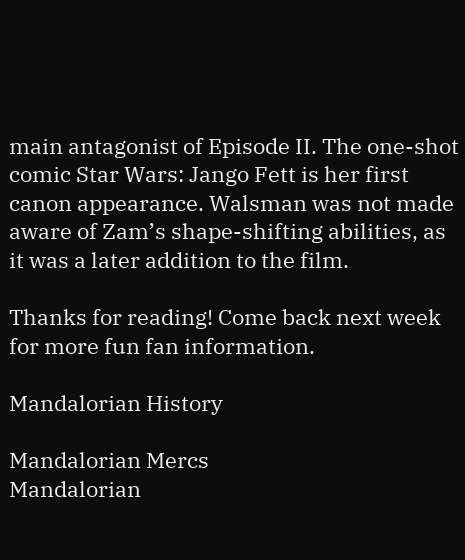main antagonist of Episode II. The one-shot comic Star Wars: Jango Fett is her first canon appearance. Walsman was not made aware of Zam’s shape-shifting abilities, as it was a later addition to the film.

Thanks for reading! Come back next week for more fun fan information.

Mandalorian History

Mandalorian Mercs
Mandalorian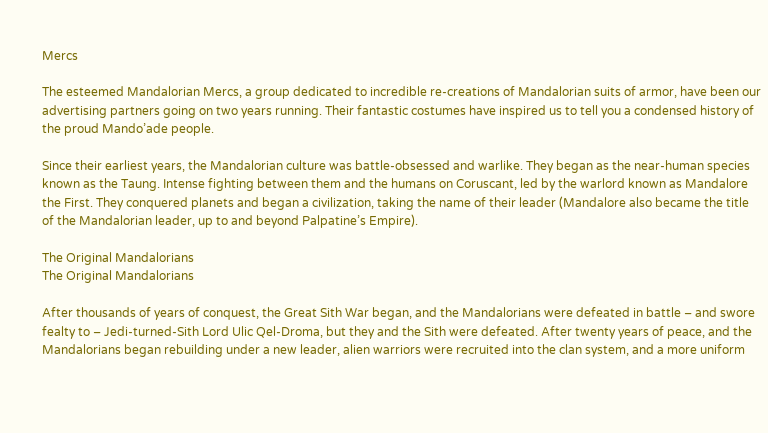Mercs

The esteemed Mandalorian Mercs, a group dedicated to incredible re-creations of Mandalorian suits of armor, have been our advertising partners going on two years running. Their fantastic costumes have inspired us to tell you a condensed history of the proud Mando’ade people.

Since their earliest years, the Mandalorian culture was battle-obsessed and warlike. They began as the near-human species known as the Taung. Intense fighting between them and the humans on Coruscant, led by the warlord known as Mandalore the First. They conquered planets and began a civilization, taking the name of their leader (Mandalore also became the title of the Mandalorian leader, up to and beyond Palpatine’s Empire).

The Original Mandalorians
The Original Mandalorians

After thousands of years of conquest, the Great Sith War began, and the Mandalorians were defeated in battle – and swore fealty to – Jedi-turned-Sith Lord Ulic Qel-Droma, but they and the Sith were defeated. After twenty years of peace, and the Mandalorians began rebuilding under a new leader, alien warriors were recruited into the clan system, and a more uniform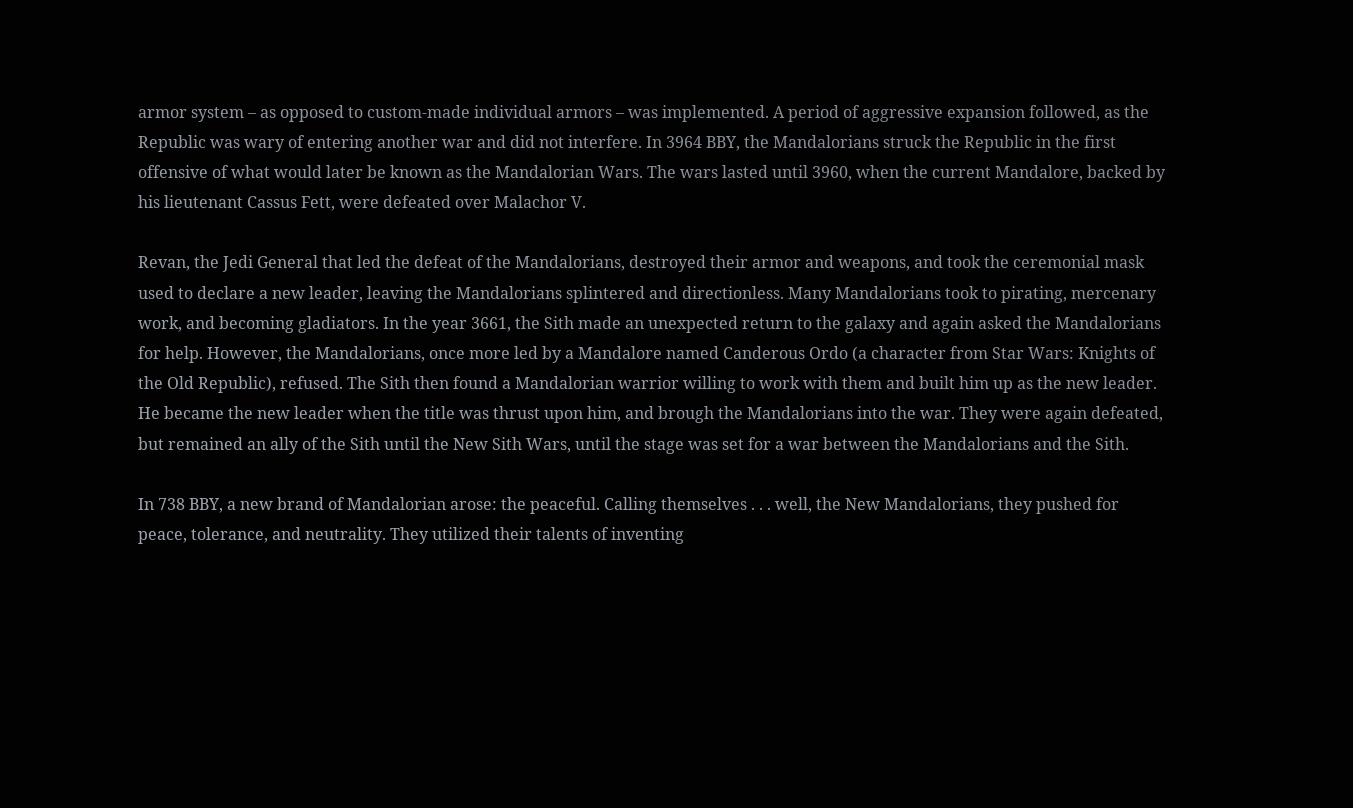armor system – as opposed to custom-made individual armors – was implemented. A period of aggressive expansion followed, as the Republic was wary of entering another war and did not interfere. In 3964 BBY, the Mandalorians struck the Republic in the first offensive of what would later be known as the Mandalorian Wars. The wars lasted until 3960, when the current Mandalore, backed by his lieutenant Cassus Fett, were defeated over Malachor V.

Revan, the Jedi General that led the defeat of the Mandalorians, destroyed their armor and weapons, and took the ceremonial mask used to declare a new leader, leaving the Mandalorians splintered and directionless. Many Mandalorians took to pirating, mercenary work, and becoming gladiators. In the year 3661, the Sith made an unexpected return to the galaxy and again asked the Mandalorians for help. However, the Mandalorians, once more led by a Mandalore named Canderous Ordo (a character from Star Wars: Knights of the Old Republic), refused. The Sith then found a Mandalorian warrior willing to work with them and built him up as the new leader. He became the new leader when the title was thrust upon him, and brough the Mandalorians into the war. They were again defeated, but remained an ally of the Sith until the New Sith Wars, until the stage was set for a war between the Mandalorians and the Sith.

In 738 BBY, a new brand of Mandalorian arose: the peaceful. Calling themselves . . . well, the New Mandalorians, they pushed for peace, tolerance, and neutrality. They utilized their talents of inventing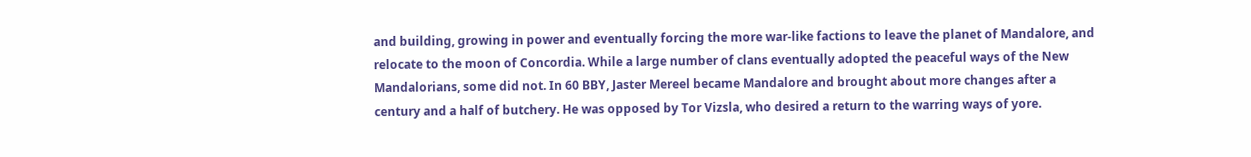and building, growing in power and eventually forcing the more war-like factions to leave the planet of Mandalore, and relocate to the moon of Concordia. While a large number of clans eventually adopted the peaceful ways of the New Mandalorians, some did not. In 60 BBY, Jaster Mereel became Mandalore and brought about more changes after a century and a half of butchery. He was opposed by Tor Vizsla, who desired a return to the warring ways of yore.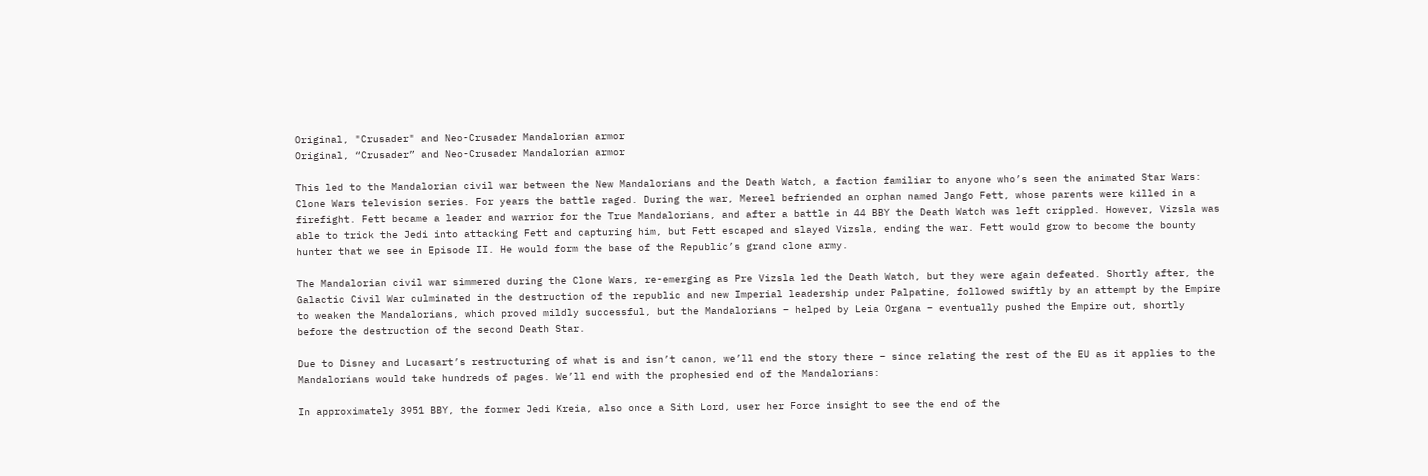Original, "Crusader" and Neo-Crusader Mandalorian armor
Original, “Crusader” and Neo-Crusader Mandalorian armor

This led to the Mandalorian civil war between the New Mandalorians and the Death Watch, a faction familiar to anyone who’s seen the animated Star Wars: Clone Wars television series. For years the battle raged. During the war, Mereel befriended an orphan named Jango Fett, whose parents were killed in a firefight. Fett became a leader and warrior for the True Mandalorians, and after a battle in 44 BBY the Death Watch was left crippled. However, Vizsla was able to trick the Jedi into attacking Fett and capturing him, but Fett escaped and slayed Vizsla, ending the war. Fett would grow to become the bounty hunter that we see in Episode II. He would form the base of the Republic’s grand clone army.

The Mandalorian civil war simmered during the Clone Wars, re-emerging as Pre Vizsla led the Death Watch, but they were again defeated. Shortly after, the Galactic Civil War culminated in the destruction of the republic and new Imperial leadership under Palpatine, followed swiftly by an attempt by the Empire to weaken the Mandalorians, which proved mildly successful, but the Mandalorians – helped by Leia Organa – eventually pushed the Empire out, shortly before the destruction of the second Death Star.

Due to Disney and Lucasart’s restructuring of what is and isn’t canon, we’ll end the story there – since relating the rest of the EU as it applies to the Mandalorians would take hundreds of pages. We’ll end with the prophesied end of the Mandalorians:

In approximately 3951 BBY, the former Jedi Kreia, also once a Sith Lord, user her Force insight to see the end of the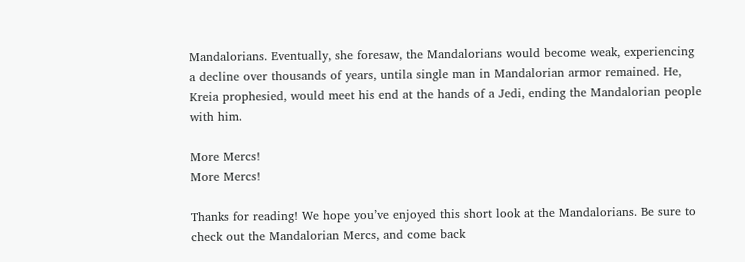Mandalorians. Eventually, she foresaw, the Mandalorians would become weak, experiencing a decline over thousands of years, untila single man in Mandalorian armor remained. He, Kreia prophesied, would meet his end at the hands of a Jedi, ending the Mandalorian people with him.

More Mercs!
More Mercs!

Thanks for reading! We hope you’ve enjoyed this short look at the Mandalorians. Be sure to check out the Mandalorian Mercs, and come back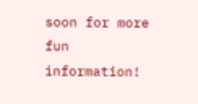soon for more fun information!